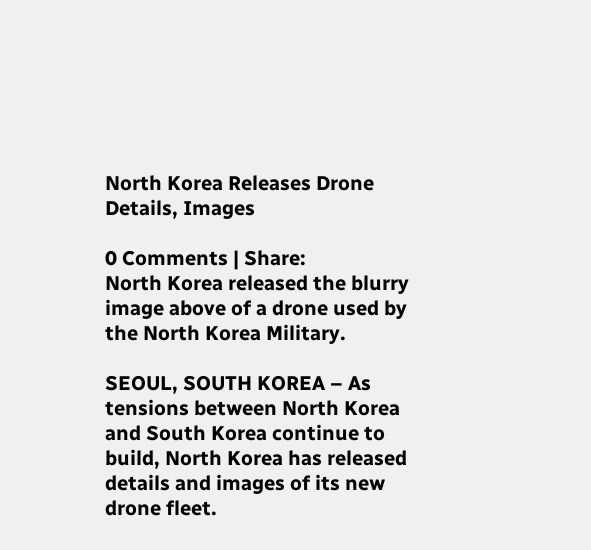North Korea Releases Drone Details, Images

0 Comments | Share:
North Korea released the blurry image above of a drone used by the North Korea Military.

SEOUL, SOUTH KOREA – As tensions between North Korea and South Korea continue to build, North Korea has released details and images of its new drone fleet.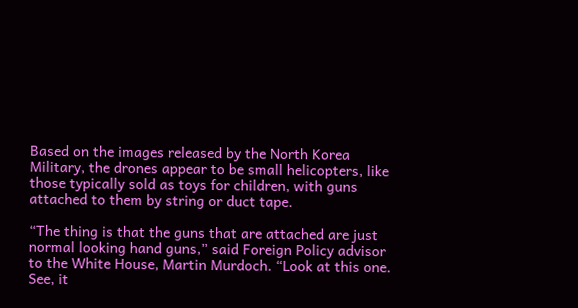Based on the images released by the North Korea Military, the drones appear to be small helicopters, like those typically sold as toys for children, with guns attached to them by string or duct tape.

“The thing is that the guns that are attached are just normal looking hand guns,” said Foreign Policy advisor to the White House, Martin Murdoch. “Look at this one. See, it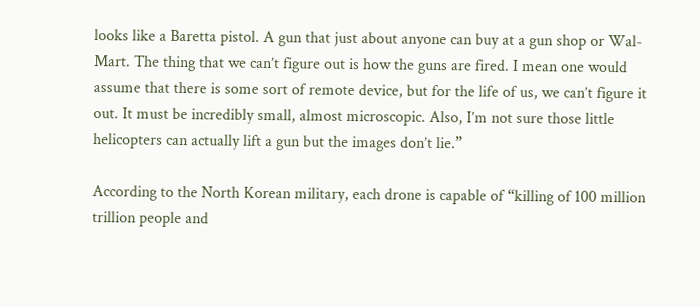looks like a Baretta pistol. A gun that just about anyone can buy at a gun shop or Wal-Mart. The thing that we can’t figure out is how the guns are fired. I mean one would assume that there is some sort of remote device, but for the life of us, we can’t figure it out. It must be incredibly small, almost microscopic. Also, I’m not sure those little helicopters can actually lift a gun but the images don’t lie.”

According to the North Korean military, each drone is capable of “killing of 100 million trillion people and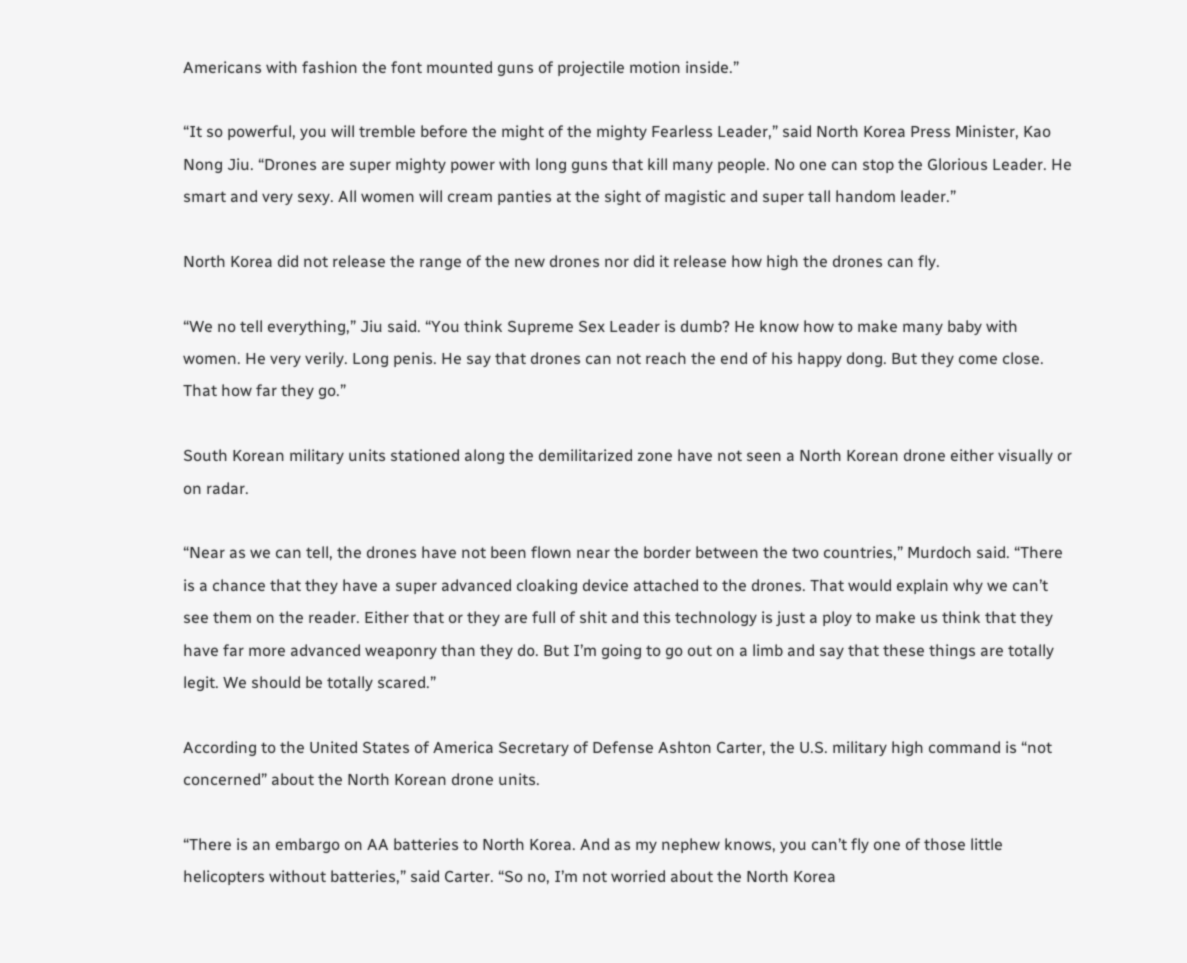Americans with fashion the font mounted guns of projectile motion inside.”

“It so powerful, you will tremble before the might of the mighty Fearless Leader,” said North Korea Press Minister, Kao Nong Jiu. “Drones are super mighty power with long guns that kill many people. No one can stop the Glorious Leader. He smart and very sexy. All women will cream panties at the sight of magistic and super tall handom leader.”

North Korea did not release the range of the new drones nor did it release how high the drones can fly.

“We no tell everything,” Jiu said. “You think Supreme Sex Leader is dumb? He know how to make many baby with women. He very verily. Long penis. He say that drones can not reach the end of his happy dong. But they come close. That how far they go.”

South Korean military units stationed along the demilitarized zone have not seen a North Korean drone either visually or on radar.

“Near as we can tell, the drones have not been flown near the border between the two countries,” Murdoch said. “There is a chance that they have a super advanced cloaking device attached to the drones. That would explain why we can’t see them on the reader. Either that or they are full of shit and this technology is just a ploy to make us think that they have far more advanced weaponry than they do. But I’m going to go out on a limb and say that these things are totally legit. We should be totally scared.”

According to the United States of America Secretary of Defense Ashton Carter, the U.S. military high command is “not concerned” about the North Korean drone units.

“There is an embargo on AA batteries to North Korea. And as my nephew knows, you can’t fly one of those little helicopters without batteries,” said Carter. “So no, I’m not worried about the North Korea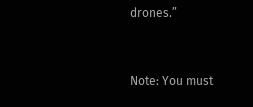drones.”


Note: You must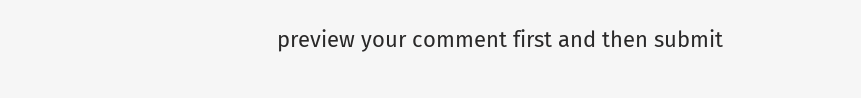preview your comment first and then submit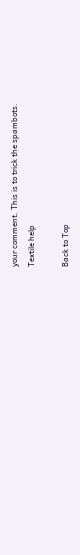your comment. This is to trick the spambots.
Textile help

Back to Top